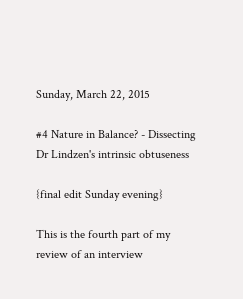Sunday, March 22, 2015

#4 Nature in Balance? - Dissecting Dr Lindzen's intrinsic obtuseness

{final edit Sunday evening}

This is the fourth part of my review of an interview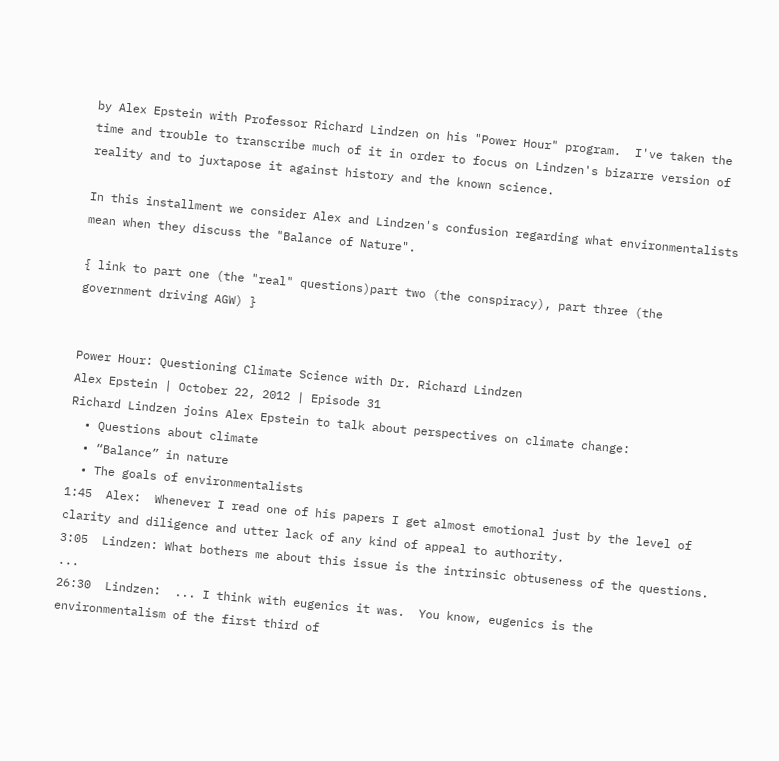by Alex Epstein with Professor Richard Lindzen on his "Power Hour" program.  I've taken the time and trouble to transcribe much of it in order to focus on Lindzen's bizarre version of reality and to juxtapose it against history and the known science.

In this installment we consider Alex and Lindzen's confusion regarding what environmentalists mean when they discuss the "Balance of Nature".

{ link to part one (the "real" questions)part two (the conspiracy), part three (the government driving AGW) }


Power Hour: Questioning Climate Science with Dr. Richard Lindzen
Alex Epstein | October 22, 2012 | Episode 31
Richard Lindzen joins Alex Epstein to talk about perspectives on climate change:
  • Questions about climate
  • “Balance” in nature
  • The goals of environmentalists
1:45  Alex:  Whenever I read one of his papers I get almost emotional just by the level of clarity and diligence and utter lack of any kind of appeal to authority.
3:05  Lindzen: What bothers me about this issue is the intrinsic obtuseness of the questions. ...
26:30  Lindzen:  ... I think with eugenics it was.  You know, eugenics is the environmentalism of the first third of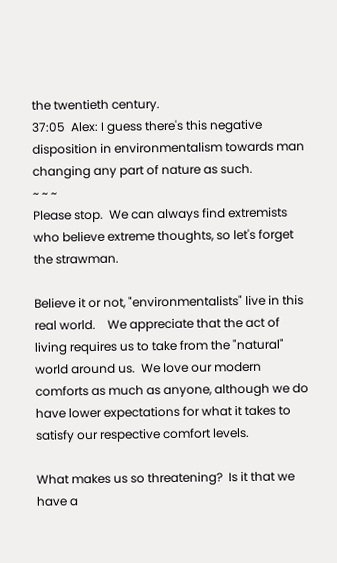the twentieth century.
37:05  Alex: I guess there's this negative disposition in environmentalism towards man changing any part of nature as such.
~ ~ ~
Please stop.  We can always find extremists who believe extreme thoughts, so let's forget the strawman.

Believe it or not, "environmentalists" live in this real world.    We appreciate that the act of living requires us to take from the "natural" world around us.  We love our modern comforts as much as anyone, although we do have lower expectations for what it takes to satisfy our respective comfort levels.

What makes us so threatening?  Is it that we have a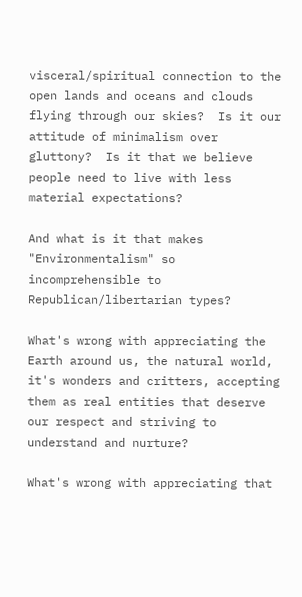visceral/spiritual connection to the open lands and oceans and clouds flying through our skies?  Is it our attitude of minimalism over gluttony?  Is it that we believe people need to live with less material expectations?

And what is it that makes "Environmentalism" so incomprehensible to Republican/libertarian types?

What's wrong with appreciating the Earth around us, the natural world, it's wonders and critters, accepting them as real entities that deserve our respect and striving to understand and nurture?

What's wrong with appreciating that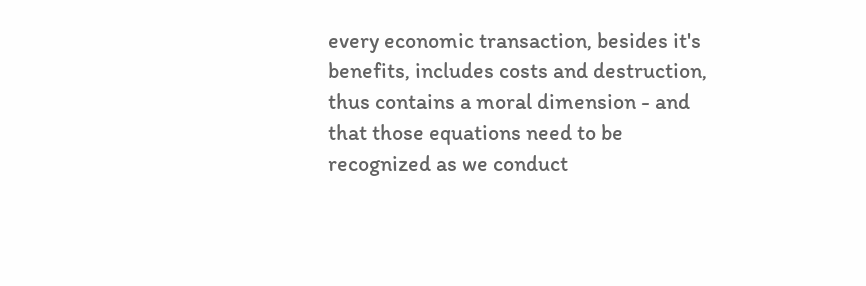every economic transaction, besides it's benefits, includes costs and destruction, thus contains a moral dimension - and that those equations need to be recognized as we conduct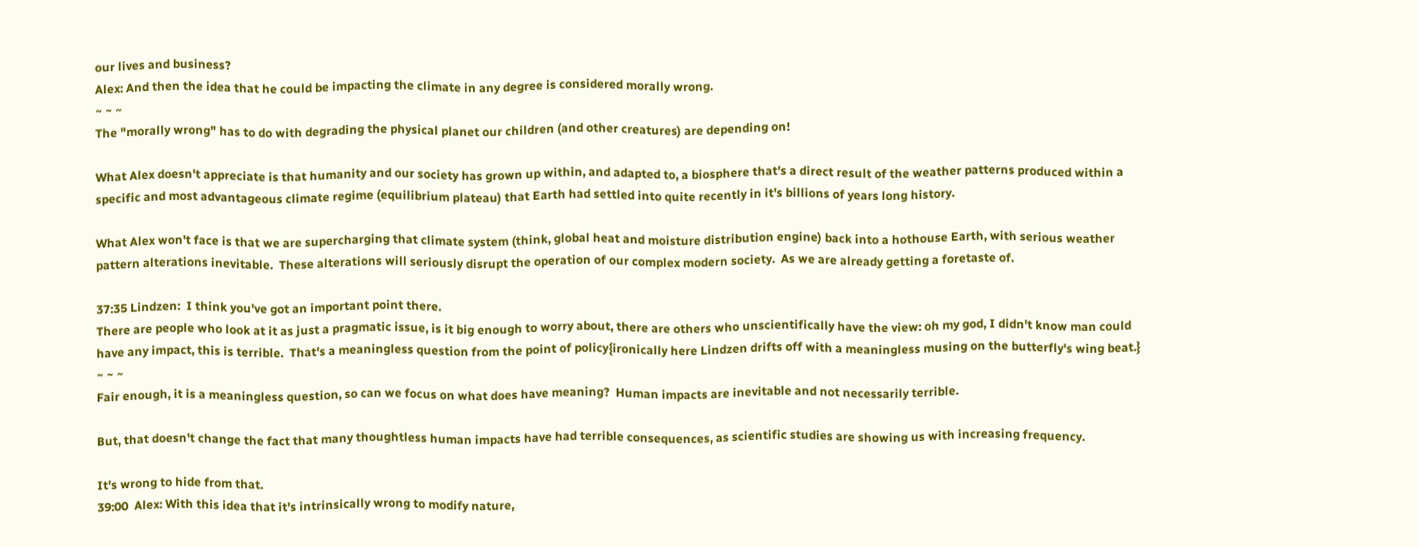our lives and business?
Alex: And then the idea that he could be impacting the climate in any degree is considered morally wrong.
~ ~ ~
The "morally wrong" has to do with degrading the physical planet our children (and other creatures) are depending on!

What Alex doesn't appreciate is that humanity and our society has grown up within, and adapted to, a biosphere that's a direct result of the weather patterns produced within a specific and most advantageous climate regime (equilibrium plateau) that Earth had settled into quite recently in it's billions of years long history.

What Alex won't face is that we are supercharging that climate system (think, global heat and moisture distribution engine) back into a hothouse Earth, with serious weather pattern alterations inevitable.  These alterations will seriously disrupt the operation of our complex modern society.  As we are already getting a foretaste of.

37:35 Lindzen:  I think you've got an important point there.
There are people who look at it as just a pragmatic issue, is it big enough to worry about, there are others who unscientifically have the view: oh my god, I didn't know man could have any impact, this is terrible.  That's a meaningless question from the point of policy{ironically here Lindzen drifts off with a meaningless musing on the butterfly's wing beat.}
~ ~ ~
Fair enough, it is a meaningless question, so can we focus on what does have meaning?  Human impacts are inevitable and not necessarily terrible.

But, that doesn't change the fact that many thoughtless human impacts have had terrible consequences, as scientific studies are showing us with increasing frequency.

It's wrong to hide from that.
39:00  Alex: With this idea that it's intrinsically wrong to modify nature,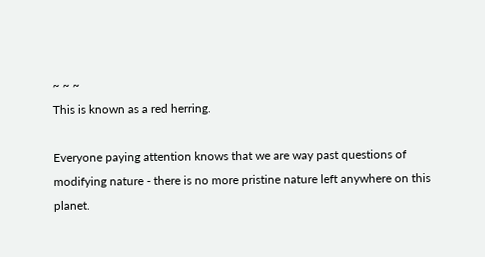~ ~ ~
This is known as a red herring.

Everyone paying attention knows that we are way past questions of modifying nature - there is no more pristine nature left anywhere on this planet.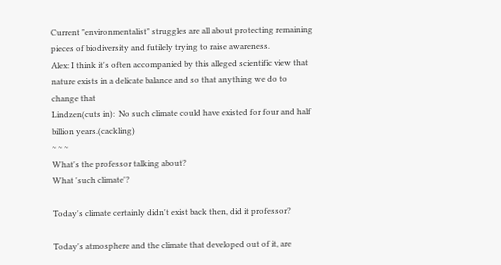Current "environmentalist" struggles are all about protecting remaining pieces of biodiversity and futilely trying to raise awareness.
Alex: I think it's often accompanied by this alleged scientific view that nature exists in a delicate balance and so that anything we do to change that
Lindzen(cuts in):  No such climate could have existed for four and half billion years.(cackling)
~ ~ ~
What's the professor talking about?
What 'such climate'?

Today's climate certainly didn't exist back then, did it professor?

Today's atmosphere and the climate that developed out of it, are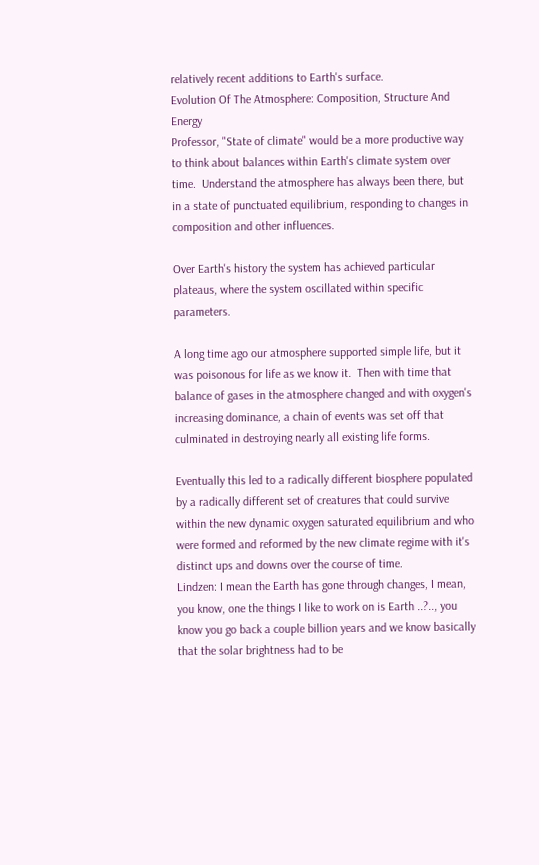relatively recent additions to Earth's surface.
Evolution Of The Atmosphere: Composition, Structure And Energy
Professor, "State of climate" would be a more productive way to think about balances within Earth's climate system over time.  Understand the atmosphere has always been there, but in a state of punctuated equilibrium, responding to changes in composition and other influences.

Over Earth's history the system has achieved particular plateaus, where the system oscillated within specific parameters.

A long time ago our atmosphere supported simple life, but it was poisonous for life as we know it.  Then with time that balance of gases in the atmosphere changed and with oxygen's increasing dominance, a chain of events was set off that culminated in destroying nearly all existing life forms.

Eventually this led to a radically different biosphere populated by a radically different set of creatures that could survive within the new dynamic oxygen saturated equilibrium and who were formed and reformed by the new climate regime with it's distinct ups and downs over the course of time.
Lindzen: I mean the Earth has gone through changes, I mean, you know, one the things I like to work on is Earth ..?.., you know you go back a couple billion years and we know basically that the solar brightness had to be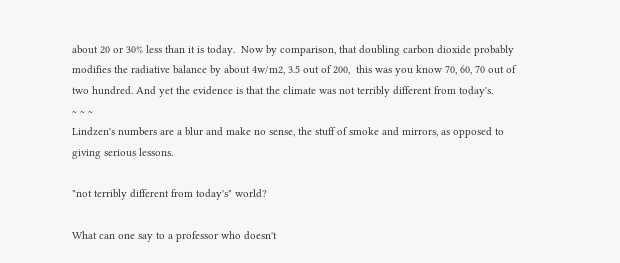about 20 or 30% less than it is today.  Now by comparison, that doubling carbon dioxide probably modifies the radiative balance by about 4w/m2, 3.5 out of 200,  this was you know 70, 60, 70 out of two hundred. And yet the evidence is that the climate was not terribly different from today's.
~ ~ ~
Lindzen's numbers are a blur and make no sense, the stuff of smoke and mirrors, as opposed to giving serious lessons.

"not terribly different from today's" world?

What can one say to a professor who doesn't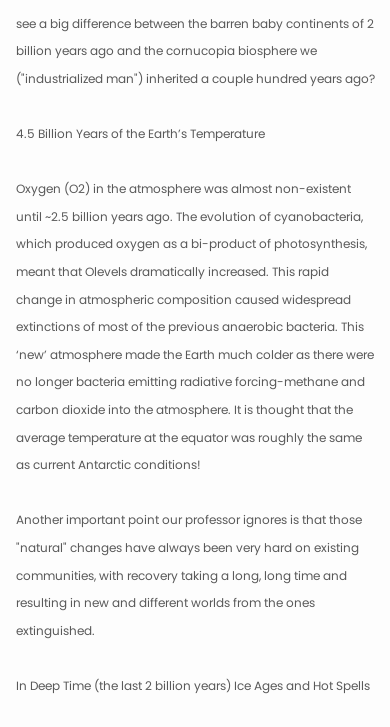see a big difference between the barren baby continents of 2 billion years ago and the cornucopia biosphere we ("industrialized man") inherited a couple hundred years ago?

4.5 Billion Years of the Earth’s Temperature

Oxygen (O2) in the atmosphere was almost non-existent until ~2.5 billion years ago. The evolution of cyanobacteria, which produced oxygen as a bi-product of photosynthesis, meant that Olevels dramatically increased. This rapid change in atmospheric composition caused widespread extinctions of most of the previous anaerobic bacteria. This ‘new’ atmosphere made the Earth much colder as there were no longer bacteria emitting radiative forcing-methane and carbon dioxide into the atmosphere. It is thought that the average temperature at the equator was roughly the same as current Antarctic conditions!

Another important point our professor ignores is that those "natural" changes have always been very hard on existing communities, with recovery taking a long, long time and resulting in new and different worlds from the ones extinguished.

In Deep Time (the last 2 billion years) Ice Ages and Hot Spells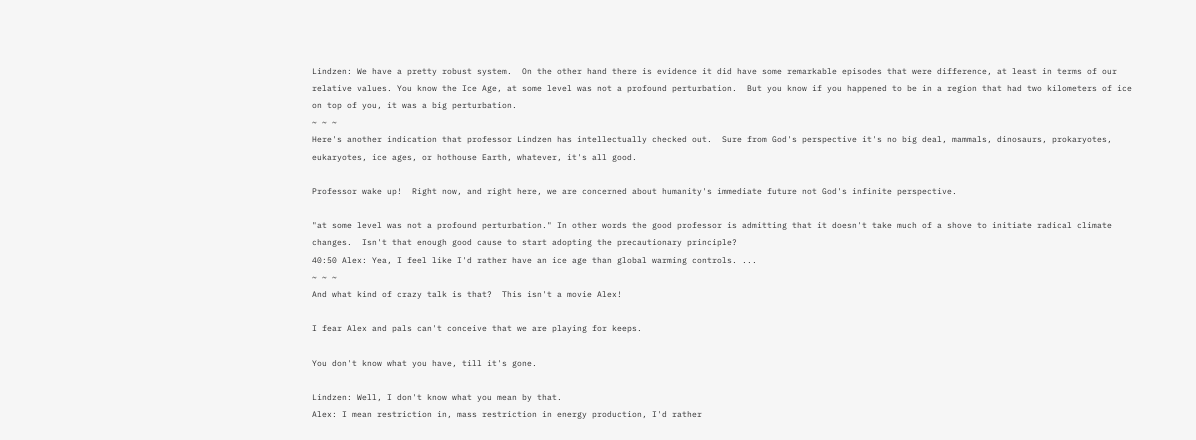Lindzen: We have a pretty robust system.  On the other hand there is evidence it did have some remarkable episodes that were difference, at least in terms of our relative values. You know the Ice Age, at some level was not a profound perturbation.  But you know if you happened to be in a region that had two kilometers of ice on top of you, it was a big perturbation.
~ ~ ~
Here's another indication that professor Lindzen has intellectually checked out.  Sure from God's perspective it's no big deal, mammals, dinosaurs, prokaryotes, eukaryotes, ice ages, or hothouse Earth, whatever, it's all good.

Professor wake up!  Right now, and right here, we are concerned about humanity's immediate future not God's infinite perspective.

"at some level was not a profound perturbation." In other words the good professor is admitting that it doesn't take much of a shove to initiate radical climate changes.  Isn't that enough good cause to start adopting the precautionary principle?
40:50 Alex: Yea, I feel like I'd rather have an ice age than global warming controls. ...
~ ~ ~
And what kind of crazy talk is that?  This isn't a movie Alex!

I fear Alex and pals can't conceive that we are playing for keeps.

You don't know what you have, till it's gone.

Lindzen: Well, I don't know what you mean by that.
Alex: I mean restriction in, mass restriction in energy production, I'd rather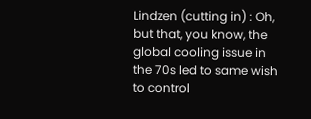Lindzen (cutting in) : Oh, but that, you know, the  global cooling issue in the 70s led to same wish to control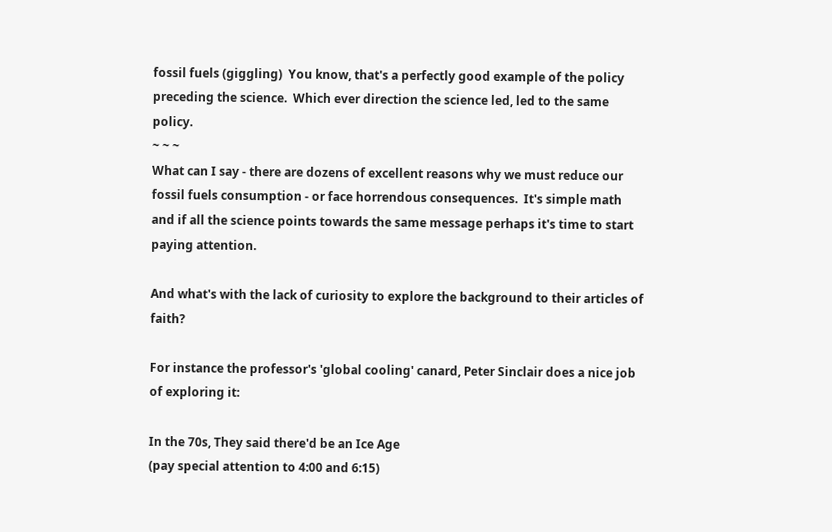fossil fuels (giggling)  You know, that's a perfectly good example of the policy preceding the science.  Which ever direction the science led, led to the same policy.
~ ~ ~
What can I say - there are dozens of excellent reasons why we must reduce our fossil fuels consumption - or face horrendous consequences.  It's simple math and if all the science points towards the same message perhaps it's time to start paying attention.

And what's with the lack of curiosity to explore the background to their articles of faith?

For instance the professor's 'global cooling' canard, Peter Sinclair does a nice job of exploring it:

In the 70s, They said there'd be an Ice Age
(pay special attention to 4:00 and 6:15)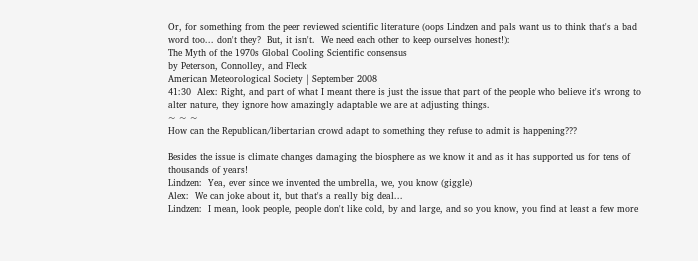Or, for something from the peer reviewed scientific literature (oops Lindzen and pals want us to think that's a bad word too... don't they?  But, it isn't.  We need each other to keep ourselves honest!):
The Myth of the 1970s Global Cooling Scientific consensus
by Peterson, Connolley, and Fleck
American Meteorological Society | September 2008
41:30  Alex: Right, and part of what I meant there is just the issue that part of the people who believe it's wrong to alter nature, they ignore how amazingly adaptable we are at adjusting things.
~ ~ ~
How can the Republican/libertarian crowd adapt to something they refuse to admit is happening???

Besides the issue is climate changes damaging the biosphere as we know it and as it has supported us for tens of thousands of years!
Lindzen:  Yea, ever since we invented the umbrella, we, you know (giggle)
Alex:  We can joke about it, but that's a really big deal...
Lindzen:  I mean, look people, people don't like cold, by and large, and so you know, you find at least a few more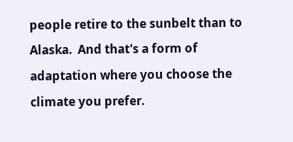people retire to the sunbelt than to Alaska.  And that's a form of adaptation where you choose the climate you prefer.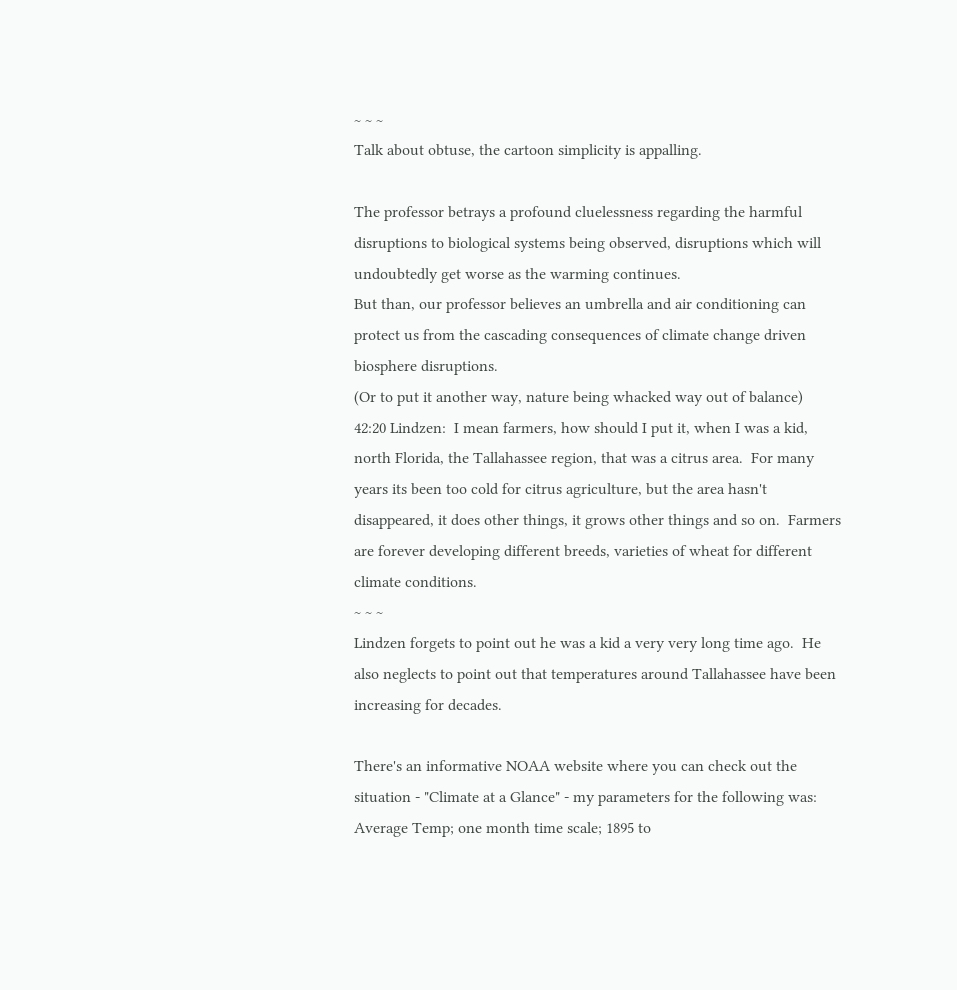~ ~ ~
Talk about obtuse, the cartoon simplicity is appalling.

The professor betrays a profound cluelessness regarding the harmful disruptions to biological systems being observed, disruptions which will undoubtedly get worse as the warming continues.
But than, our professor believes an umbrella and air conditioning can protect us from the cascading consequences of climate change driven biosphere disruptions.
(Or to put it another way, nature being whacked way out of balance)
42:20 Lindzen:  I mean farmers, how should I put it, when I was a kid, north Florida, the Tallahassee region, that was a citrus area.  For many years its been too cold for citrus agriculture, but the area hasn't disappeared, it does other things, it grows other things and so on.  Farmers are forever developing different breeds, varieties of wheat for different climate conditions.
~ ~ ~
Lindzen forgets to point out he was a kid a very very long time ago.  He also neglects to point out that temperatures around Tallahassee have been increasing for decades.

There's an informative NOAA website where you can check out the situation - "Climate at a Glance" - my parameters for the following was: Average Temp; one month time scale; 1895 to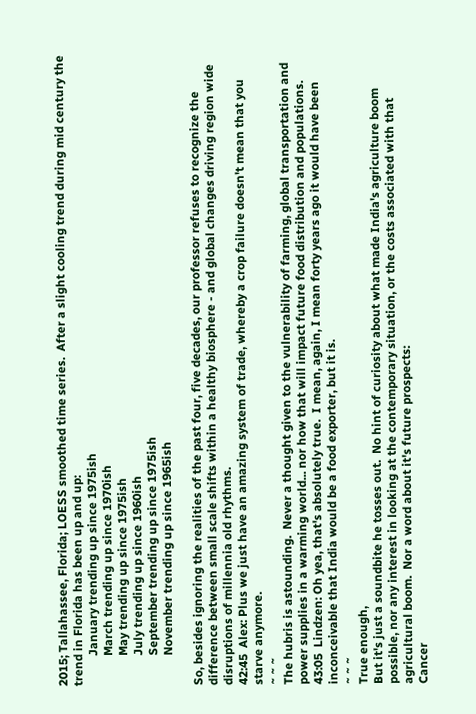2015; Tallahassee, Florida; LOESS smoothed time series.  After a slight cooling trend during mid century the trend in Florida has been up and up:
          January trending up since 1975ish
          March trending up since 1970ish
          May trending up since 1975ish
          July trending up since 1960ish
          September trending up since 1975ish
          November trending up since 1965ish

So, besides ignoring the realities of the past four, five decades, our professor refuses to recognize the difference between small scale shifts within a healthy biosphere - and global changes driving region wide disruptions of millennia old rhythms.
42:45  Alex: Plus we just have an amazing system of trade, whereby a crop failure doesn't mean that you starve anymore.
~ ~ ~
The hubris is astounding.  Never a thought given to the vulnerability of farming, global transportation and power supplies in a warming world... nor how that will impact future food distribution and populations.
43:05  Lindzen: Oh yea, that's absolutely true.  I mean, again, I mean forty years ago it would have been inconceivable that India would be a food exporter, but it is.
~ ~ ~
True enough,
But it's just a soundbite he tosses out.  No hint of curiosity about what made India's agriculture boom possible, nor any interest in looking at the contemporary situation, or the costs associated with that agricultural boom.  Nor a word about it's future prospects:
Cancer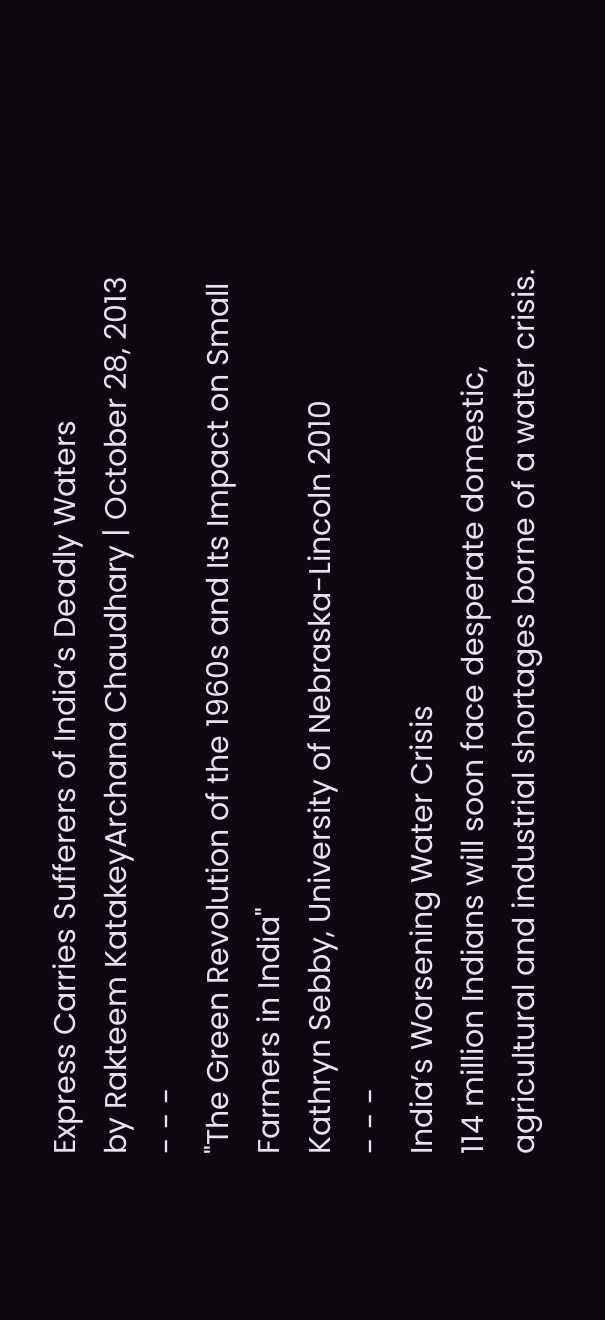Express Carries Sufferers of India’s Deadly Waters
by Rakteem KatakeyArchana Chaudhary | October 28, 2013
- - -
"The Green Revolution of the 1960s and Its Impact on Small Farmers in India"
Kathryn Sebby, University of Nebraska-Lincoln 2010
- - -
India’s Worsening Water Crisis
114 million Indians will soon face desperate domestic, agricultural and industrial shortages borne of a water crisis.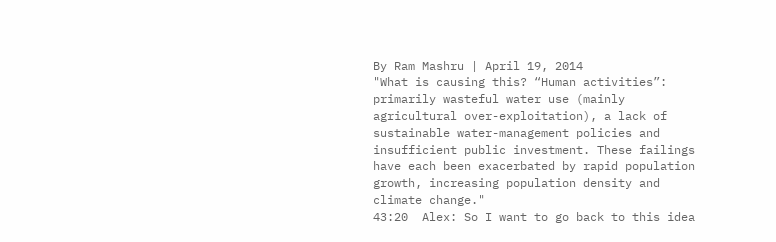By Ram Mashru | April 19, 2014
"What is causing this? “Human activities”: primarily wasteful water use (mainly agricultural over-exploitation), a lack of sustainable water-management policies and insufficient public investment. These failings have each been exacerbated by rapid population growth, increasing population density and climate change."
43:20  Alex: So I want to go back to this idea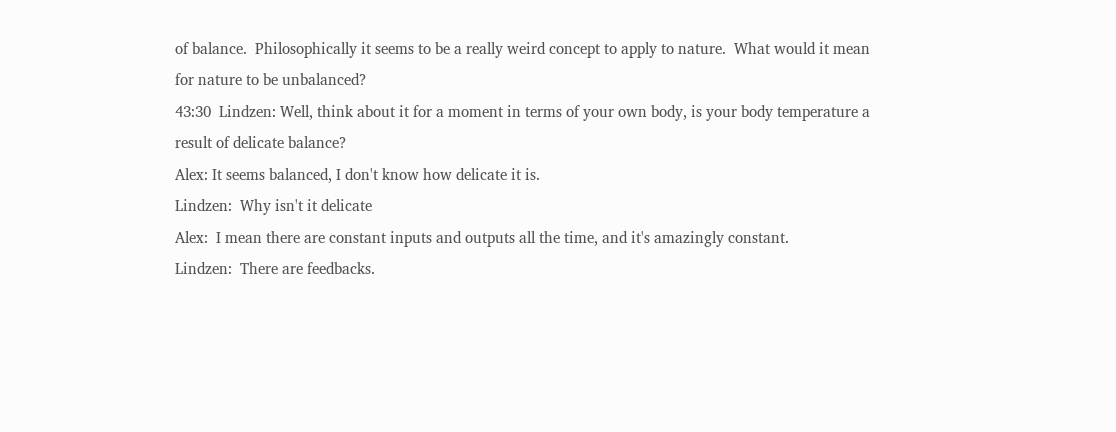of balance.  Philosophically it seems to be a really weird concept to apply to nature.  What would it mean for nature to be unbalanced?
43:30  Lindzen: Well, think about it for a moment in terms of your own body, is your body temperature a result of delicate balance?
Alex: It seems balanced, I don't know how delicate it is.
Lindzen:  Why isn't it delicate
Alex:  I mean there are constant inputs and outputs all the time, and it's amazingly constant.
Lindzen:  There are feedbacks.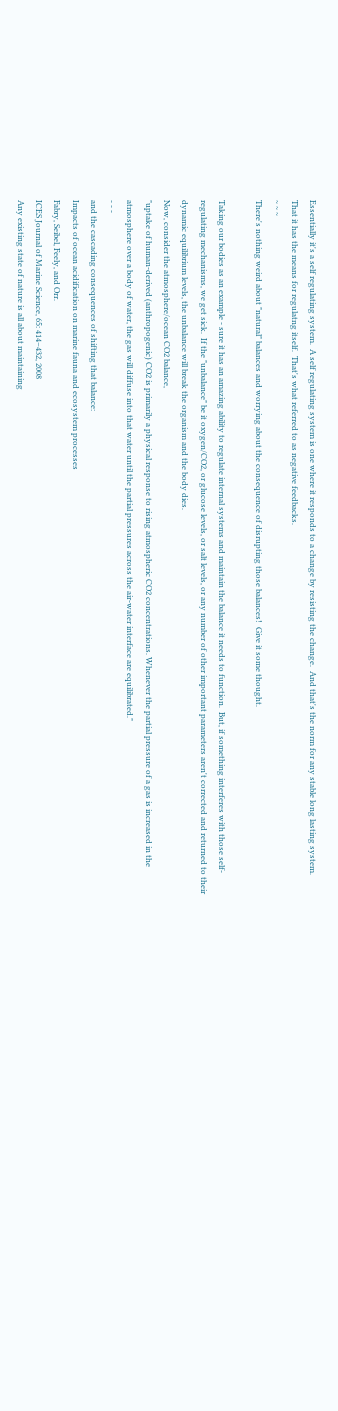Essentially it's a self regulating system.  A self regulating system is one where it responds to a change by resisting the change.  And that's the norm for any stable long lasting system.  That it has the means for regulatng itself.  That's what referred to as negative feedbacks.
~ ~ ~
There's nothing weird about "natural" balances and worrying about the consequence of disrupting those balances!  Give it some thought.

Taking our bodies as an example - sure it has an amazing ability to regulate internal systems and maintain the balance it needs to function.  But, if something interferes with those self-regulating mechanisms, we get sick.  If the "unbalance" be it oxygen/CO2, or glucose levels, or salt levels, or any number of other important parameters aren't corrected and returned to their dynamic equilibrium levels, the unbalance will break the organism and the body dies.
Now, consider the atmosphere/ocean CO2 balance,
"uptake of human-derived (anthropogenic) CO2 is primarily a physical response to rising atmospheric CO2 concentrations. Whenever the partial pressure of a gas is increased in the atmosphere over a body of water, the gas will diffuse into that water until the partial pressures across the air-water interface are equilibrated."
- - -
and the cascading consequences of shifting that balance:
Impacts of ocean acidification on marine fauna and ecosystem processes
Fabry, Seibel, Feely, and Orr.
ICES Journal of Marine Science, 65: 414–432, 2008
Any existing state of nature is all about maintaining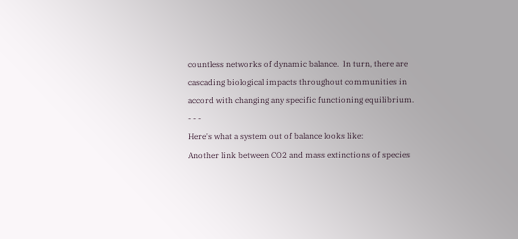countless networks of dynamic balance.  In turn, there are cascading biological impacts throughout communities in accord with changing any specific functioning equilibrium.
- - -
Here's what a system out of balance looks like:
Another link between CO2 and mass extinctions of species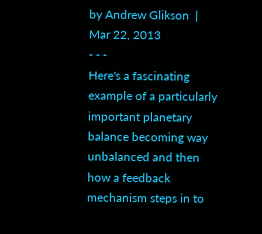by Andrew Glikson  |  Mar 22, 2013
- - -
Here's a fascinating example of a particularly important planetary balance becoming way unbalanced and then how a feedback mechanism steps in to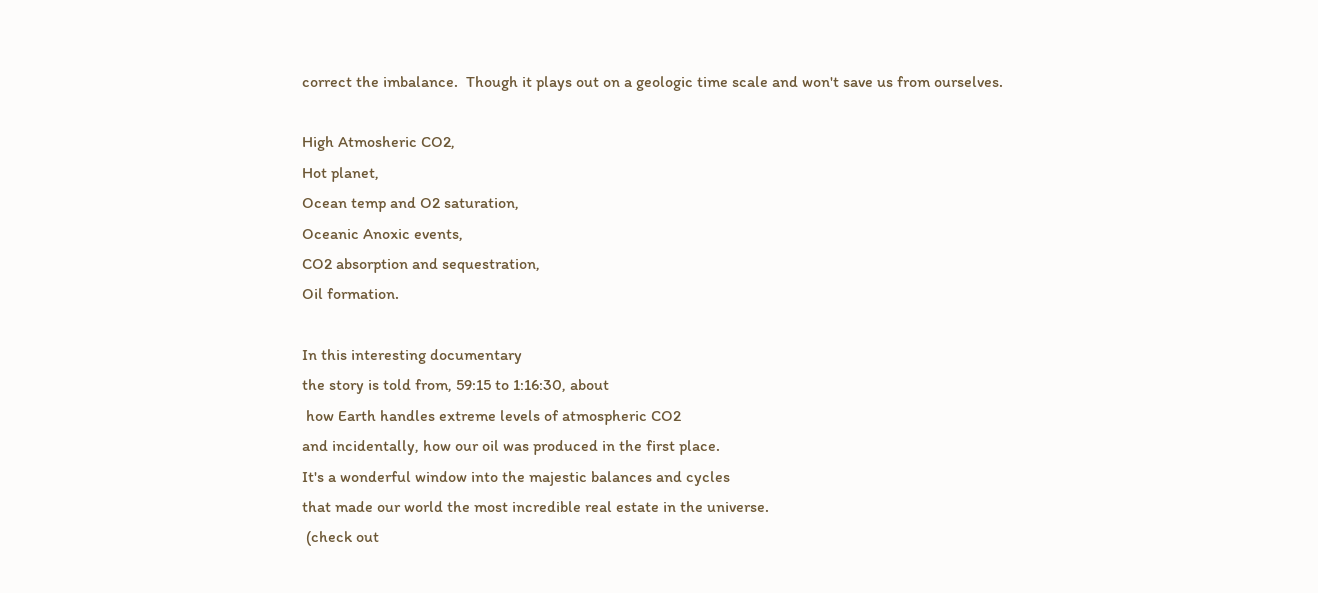correct the imbalance.  Though it plays out on a geologic time scale and won't save us from ourselves.

High Atmosheric CO2,
Hot planet,
Ocean temp and O2 saturation,
Oceanic Anoxic events,
CO2 absorption and sequestration,
Oil formation.

In this interesting documentary
the story is told from, 59:15 to 1:16:30, about
 how Earth handles extreme levels of atmospheric CO2
and incidentally, how our oil was produced in the first place.
It's a wonderful window into the majestic balances and cycles
that made our world the most incredible real estate in the universe.
 (check out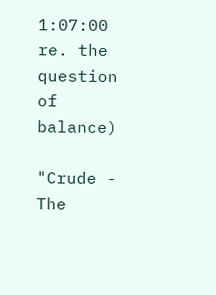1:07:00 re. the question of balance)

"Crude - The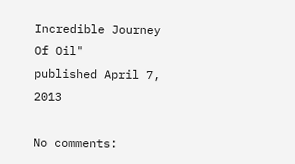Incredible Journey Of Oil"
published April 7, 2013

No comments: